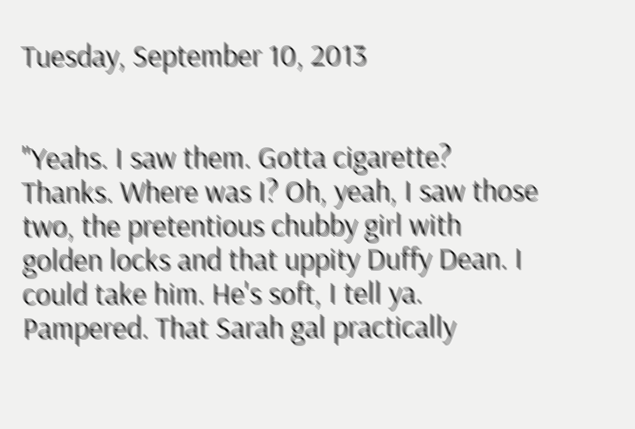Tuesday, September 10, 2013


"Yeahs. I saw them. Gotta cigarette? Thanks. Where was I? Oh, yeah, I saw those two, the pretentious chubby girl with golden locks and that uppity Duffy Dean. I could take him. He's soft, I tell ya. Pampered. That Sarah gal practically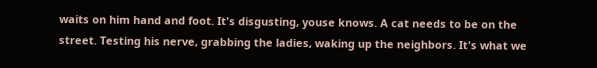waits on him hand and foot. It's disgusting, youse knows. A cat needs to be on the street. Testing his nerve, grabbing the ladies, waking up the neighbors. It's what we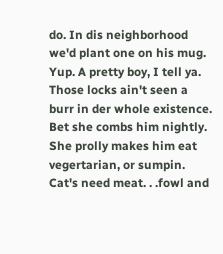do. In dis neighborhood we'd plant one on his mug. Yup. A pretty boy, I tell ya. Those locks ain't seen a burr in der whole existence. Bet she combs him nightly. She prolly makes him eat vegertarian, or sumpin. Cat's need meat. . .fowl and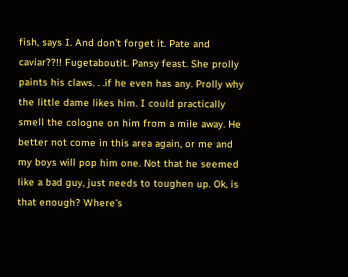fish, says I. And don't forget it. Pate and caviar??!! Fugetaboutit. Pansy feast. She prolly paints his claws. . .if he even has any. Prolly why the little dame likes him. I could practically smell the cologne on him from a mile away. He better not come in this area again, or me and my boys will pop him one. Not that he seemed like a bad guy, just needs to toughen up. Ok, is that enough? Where's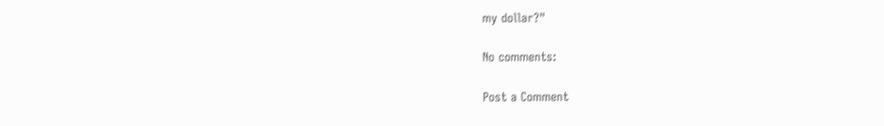my dollar?"

No comments:

Post a Comment